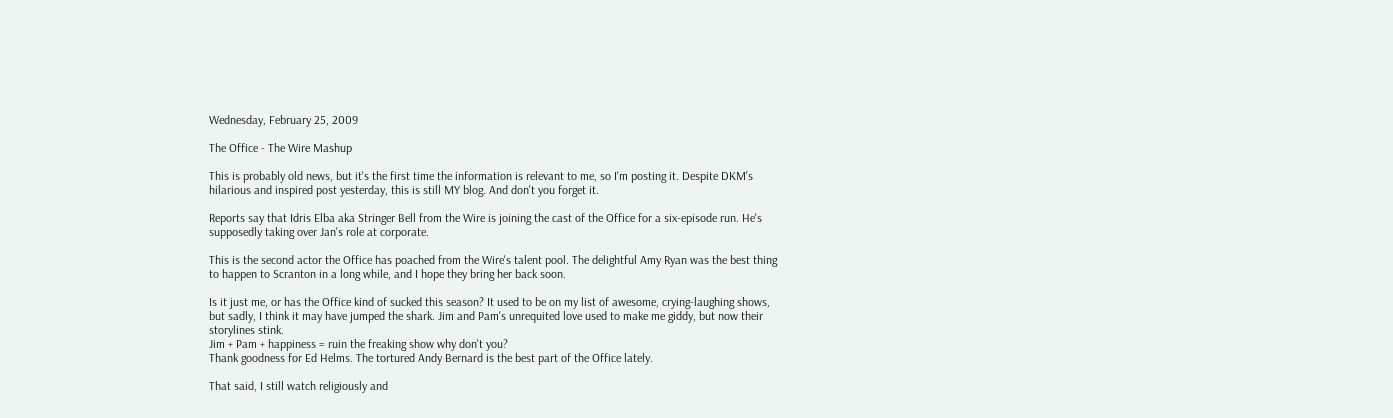Wednesday, February 25, 2009

The Office - The Wire Mashup

This is probably old news, but it's the first time the information is relevant to me, so I'm posting it. Despite DKM's hilarious and inspired post yesterday, this is still MY blog. And don't you forget it.

Reports say that Idris Elba aka Stringer Bell from the Wire is joining the cast of the Office for a six-episode run. He's supposedly taking over Jan's role at corporate.

This is the second actor the Office has poached from the Wire's talent pool. The delightful Amy Ryan was the best thing to happen to Scranton in a long while, and I hope they bring her back soon.

Is it just me, or has the Office kind of sucked this season? It used to be on my list of awesome, crying-laughing shows, but sadly, I think it may have jumped the shark. Jim and Pam's unrequited love used to make me giddy, but now their storylines stink.
Jim + Pam + happiness = ruin the freaking show why don't you?
Thank goodness for Ed Helms. The tortured Andy Bernard is the best part of the Office lately.

That said, I still watch religiously and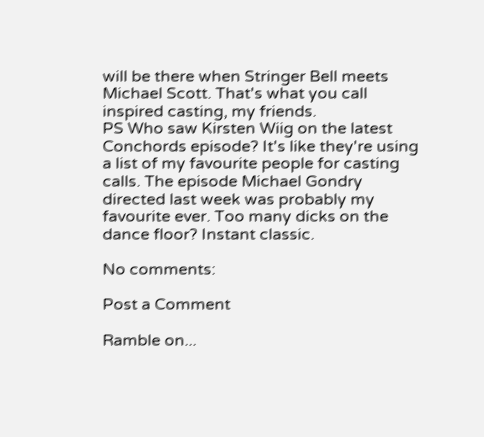will be there when Stringer Bell meets Michael Scott. That's what you call inspired casting, my friends.
PS Who saw Kirsten Wiig on the latest Conchords episode? It's like they're using a list of my favourite people for casting calls. The episode Michael Gondry directed last week was probably my favourite ever. Too many dicks on the dance floor? Instant classic.

No comments:

Post a Comment

Ramble on...